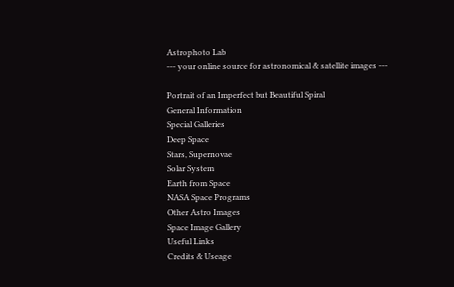Astrophoto Lab
--- your online source for astronomical & satellite images ---

Portrait of an Imperfect but Beautiful Spiral
General Information
Special Galleries
Deep Space
Stars, Supernovae
Solar System
Earth from Space
NASA Space Programs
Other Astro Images
Space Image Gallery
Useful Links
Credits & Useage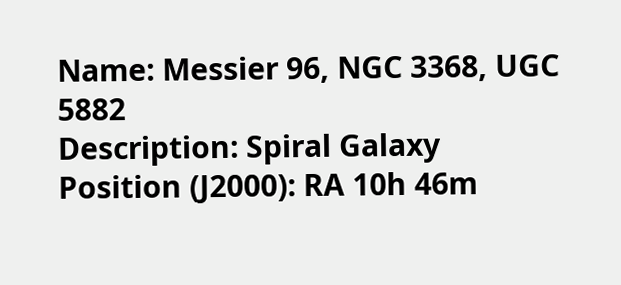Name: Messier 96, NGC 3368, UGC 5882
Description: Spiral Galaxy
Position (J2000): RA 10h 46m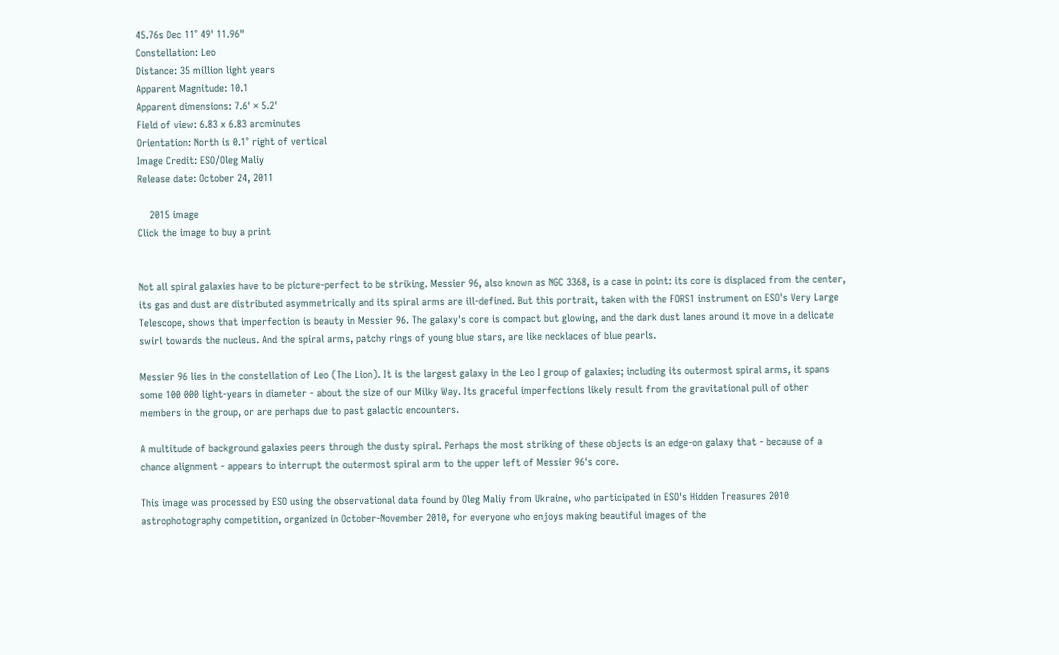45.76s Dec 11° 49' 11.96"
Constellation: Leo
Distance: 35 million light years
Apparent Magnitude: 10.1
Apparent dimensions: 7.6' × 5.2'
Field of view: 6.83 x 6.83 arcminutes
Orientation: North is 0.1° right of vertical
Image Credit: ESO/Oleg Maliy
Release date: October 24, 2011

    2015 image
Click the image to buy a print


Not all spiral galaxies have to be picture-perfect to be striking. Messier 96, also known as NGC 3368, is a case in point: its core is displaced from the center, its gas and dust are distributed asymmetrically and its spiral arms are ill-defined. But this portrait, taken with the FORS1 instrument on ESO's Very Large Telescope, shows that imperfection is beauty in Messier 96. The galaxy's core is compact but glowing, and the dark dust lanes around it move in a delicate swirl towards the nucleus. And the spiral arms, patchy rings of young blue stars, are like necklaces of blue pearls.

Messier 96 lies in the constellation of Leo (The Lion). It is the largest galaxy in the Leo I group of galaxies; including its outermost spiral arms, it spans some 100 000 light-years in diameter - about the size of our Milky Way. Its graceful imperfections likely result from the gravitational pull of other members in the group, or are perhaps due to past galactic encounters.

A multitude of background galaxies peers through the dusty spiral. Perhaps the most striking of these objects is an edge-on galaxy that - because of a chance alignment - appears to interrupt the outermost spiral arm to the upper left of Messier 96's core.

This image was processed by ESO using the observational data found by Oleg Maliy from Ukraine, who participated in ESO's Hidden Treasures 2010 astrophotography competition, organized in October-November 2010, for everyone who enjoys making beautiful images of the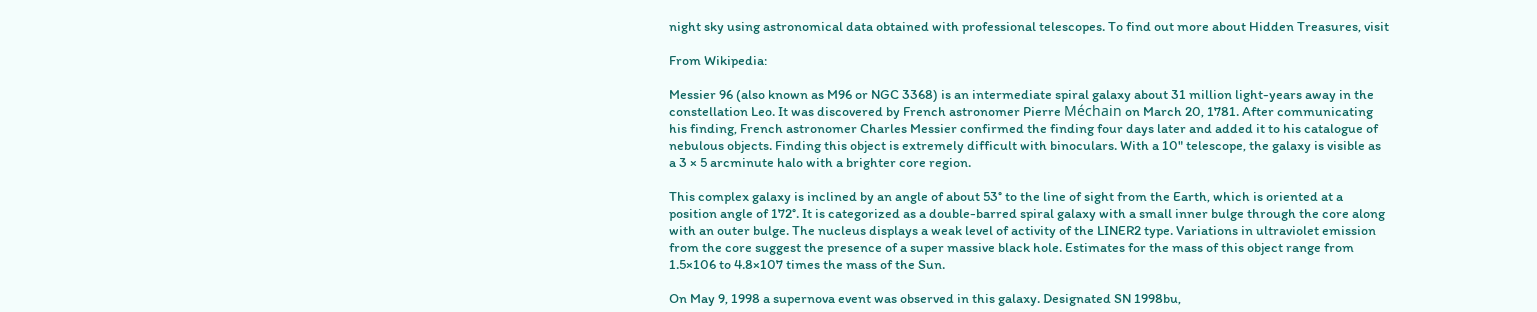night sky using astronomical data obtained with professional telescopes. To find out more about Hidden Treasures, visit

From Wikipedia:

Messier 96 (also known as M96 or NGC 3368) is an intermediate spiral galaxy about 31 million light-years away in the constellation Leo. It was discovered by French astronomer Pierre Méchain on March 20, 1781. After communicating his finding, French astronomer Charles Messier confirmed the finding four days later and added it to his catalogue of nebulous objects. Finding this object is extremely difficult with binoculars. With a 10" telescope, the galaxy is visible as a 3 × 5 arcminute halo with a brighter core region.

This complex galaxy is inclined by an angle of about 53° to the line of sight from the Earth, which is oriented at a position angle of 172°. It is categorized as a double-barred spiral galaxy with a small inner bulge through the core along with an outer bulge. The nucleus displays a weak level of activity of the LINER2 type. Variations in ultraviolet emission from the core suggest the presence of a super massive black hole. Estimates for the mass of this object range from 1.5×106 to 4.8×107 times the mass of the Sun.

On May 9, 1998 a supernova event was observed in this galaxy. Designated SN 1998bu,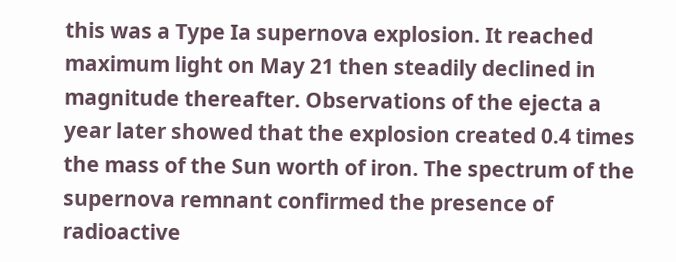this was a Type Ia supernova explosion. It reached maximum light on May 21 then steadily declined in magnitude thereafter. Observations of the ejecta a year later showed that the explosion created 0.4 times the mass of the Sun worth of iron. The spectrum of the supernova remnant confirmed the presence of radioactive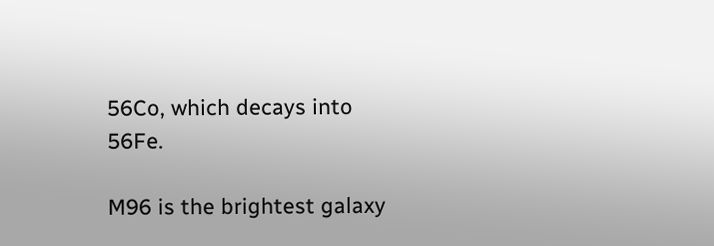56Co, which decays into 56Fe.

M96 is the brightest galaxy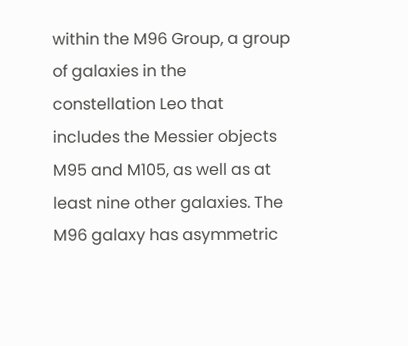within the M96 Group, a group of galaxies in the constellation Leo that includes the Messier objects M95 and M105, as well as at least nine other galaxies. The M96 galaxy has asymmetric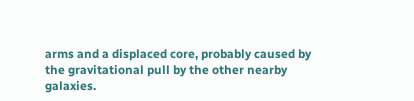arms and a displaced core, probably caused by the gravitational pull by the other nearby galaxies.